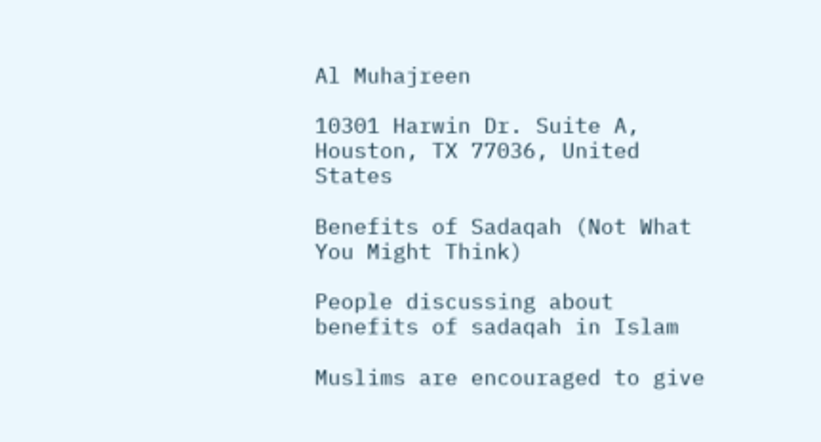Al Muhajreen

10301 Harwin Dr. Suite A, Houston, TX 77036, United States

Benefits of Sadaqah (Not What You Might Think)

People discussing about benefits of sadaqah in Islam

Muslims are encouraged to give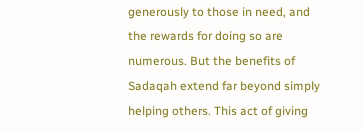generously to those in need, and the rewards for doing so are numerous. But the benefits of Sadaqah extend far beyond simply helping others. This act of giving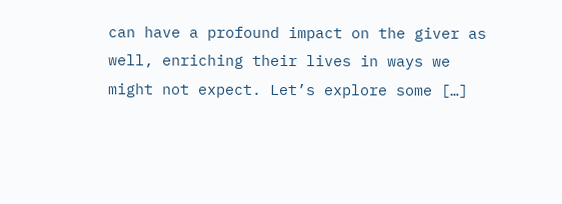can have a profound impact on the giver as well, enriching their lives in ways we might not expect. Let’s explore some […]